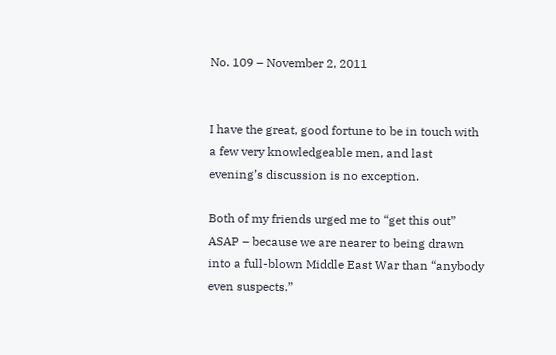No. 109 – November 2, 2011


I have the great, good fortune to be in touch with a few very knowledgeable men, and last evening’s discussion is no exception.

Both of my friends urged me to “get this out” ASAP – because we are nearer to being drawn into a full-blown Middle East War than “anybody even suspects.”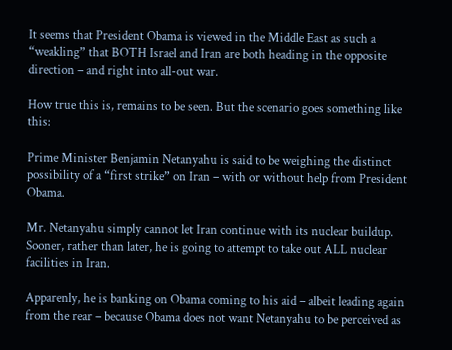It seems that President Obama is viewed in the Middle East as such a “weakling” that BOTH Israel and Iran are both heading in the opposite direction – and right into all-out war.

How true this is, remains to be seen. But the scenario goes something like this:

Prime Minister Benjamin Netanyahu is said to be weighing the distinct possibility of a “first strike” on Iran – with or without help from President Obama.

Mr. Netanyahu simply cannot let Iran continue with its nuclear buildup.  Sooner, rather than later, he is going to attempt to take out ALL nuclear facilities in Iran.

Apparenly, he is banking on Obama coming to his aid – albeit leading again from the rear – because Obama does not want Netanyahu to be perceived as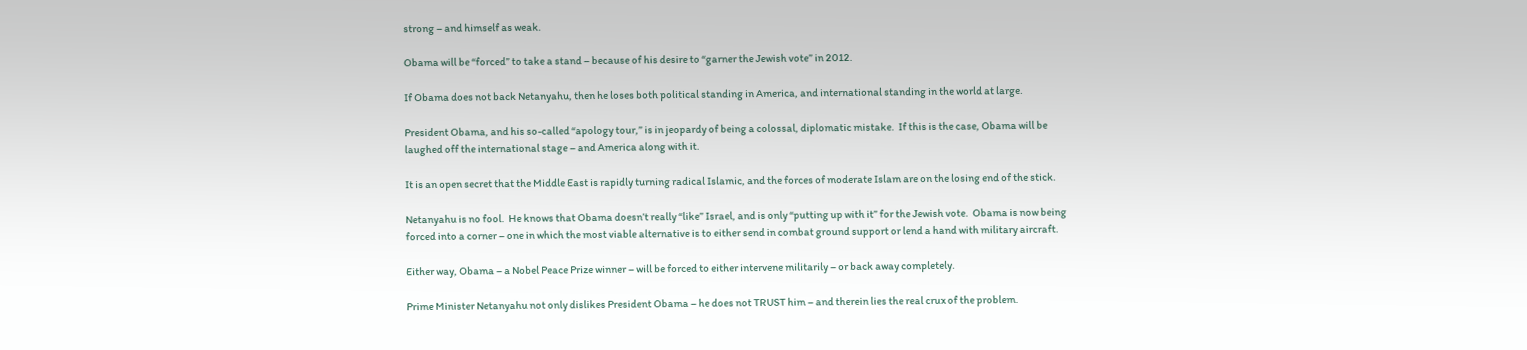strong – and himself as weak.

Obama will be “forced” to take a stand – because of his desire to “garner the Jewish vote” in 2012.

If Obama does not back Netanyahu, then he loses both political standing in America, and international standing in the world at large.

President Obama, and his so-called “apology tour,” is in jeopardy of being a colossal, diplomatic mistake.  If this is the case, Obama will be laughed off the international stage – and America along with it.

It is an open secret that the Middle East is rapidly turning radical Islamic, and the forces of moderate Islam are on the losing end of the stick.

Netanyahu is no fool.  He knows that Obama doesn’t really “like” Israel, and is only “putting up with it” for the Jewish vote.  Obama is now being forced into a corner – one in which the most viable alternative is to either send in combat ground support or lend a hand with military aircraft.

Either way, Obama – a Nobel Peace Prize winner – will be forced to either intervene militarily – or back away completely.

Prime Minister Netanyahu not only dislikes President Obama – he does not TRUST him – and therein lies the real crux of the problem.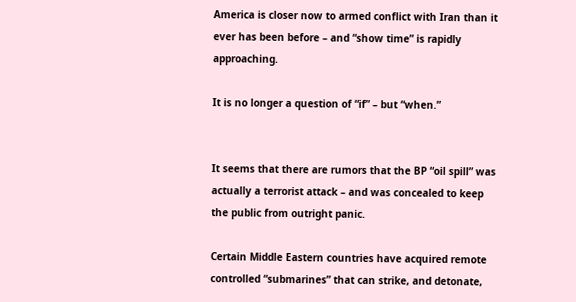America is closer now to armed conflict with Iran than it ever has been before – and “show time” is rapidly approaching.

It is no longer a question of “if” – but “when.”


It seems that there are rumors that the BP “oil spill” was actually a terrorist attack – and was concealed to keep the public from outright panic.

Certain Middle Eastern countries have acquired remote controlled “submarines” that can strike, and detonate,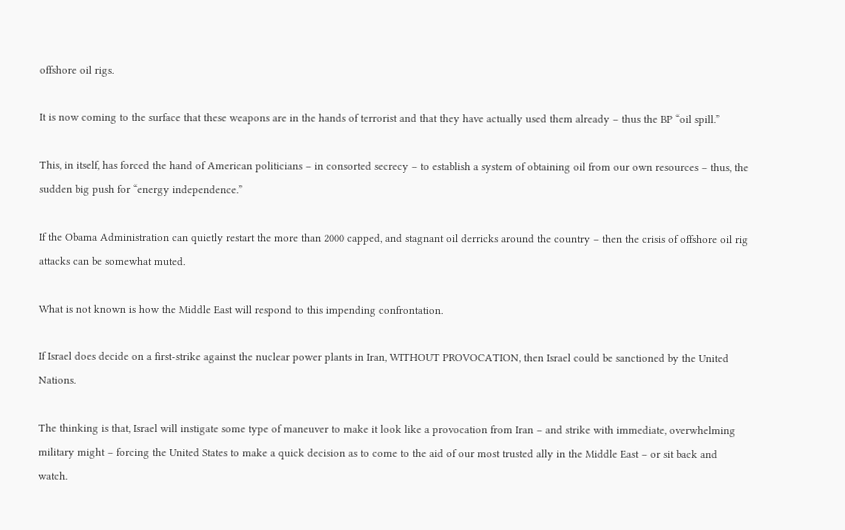offshore oil rigs.

It is now coming to the surface that these weapons are in the hands of terrorist and that they have actually used them already – thus the BP “oil spill.”

This, in itself, has forced the hand of American politicians – in consorted secrecy – to establish a system of obtaining oil from our own resources – thus, the sudden big push for “energy independence.”

If the Obama Administration can quietly restart the more than 2000 capped, and stagnant oil derricks around the country – then the crisis of offshore oil rig attacks can be somewhat muted.

What is not known is how the Middle East will respond to this impending confrontation.

If Israel does decide on a first-strike against the nuclear power plants in Iran, WITHOUT PROVOCATION, then Israel could be sanctioned by the United Nations.

The thinking is that, Israel will instigate some type of maneuver to make it look like a provocation from Iran – and strike with immediate, overwhelming military might – forcing the United States to make a quick decision as to come to the aid of our most trusted ally in the Middle East – or sit back and watch.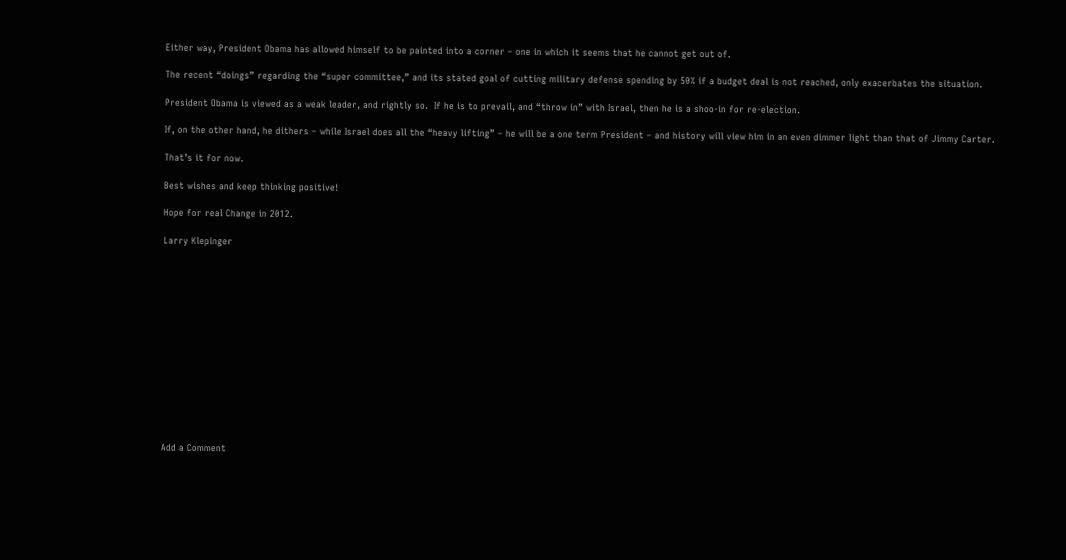Either way, President Obama has allowed himself to be painted into a corner – one in which it seems that he cannot get out of.

The recent “doings” regarding the “super committee,” and its stated goal of cutting military defense spending by 50% if a budget deal is not reached, only exacerbates the situation.

President Obama is viewed as a weak leader, and rightly so.  If he is to prevail, and “throw in” with Israel, then he is a shoo-in for re-election.

If, on the other hand, he dithers – while Israel does all the “heavy lifting” – he will be a one term President – and history will view him in an even dimmer light than that of Jimmy Carter.

That’s it for now.

Best wishes and keep thinking positive!

Hope for real Change in 2012.

Larry Klepinger














Add a Comment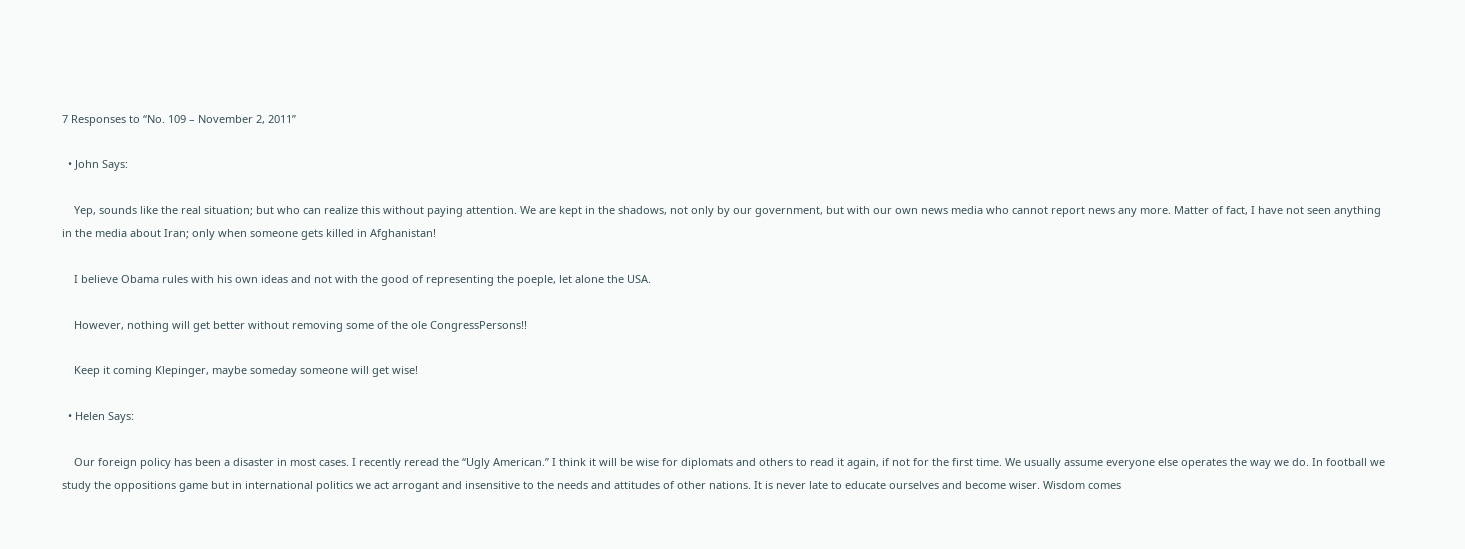7 Responses to “No. 109 – November 2, 2011”

  • John Says:

    Yep, sounds like the real situation; but who can realize this without paying attention. We are kept in the shadows, not only by our government, but with our own news media who cannot report news any more. Matter of fact, I have not seen anything in the media about Iran; only when someone gets killed in Afghanistan!

    I believe Obama rules with his own ideas and not with the good of representing the poeple, let alone the USA.

    However, nothing will get better without removing some of the ole CongressPersons!!

    Keep it coming Klepinger, maybe someday someone will get wise!

  • Helen Says:

    Our foreign policy has been a disaster in most cases. I recently reread the “Ugly American.” I think it will be wise for diplomats and others to read it again, if not for the first time. We usually assume everyone else operates the way we do. In football we study the oppositions game but in international politics we act arrogant and insensitive to the needs and attitudes of other nations. It is never late to educate ourselves and become wiser. Wisdom comes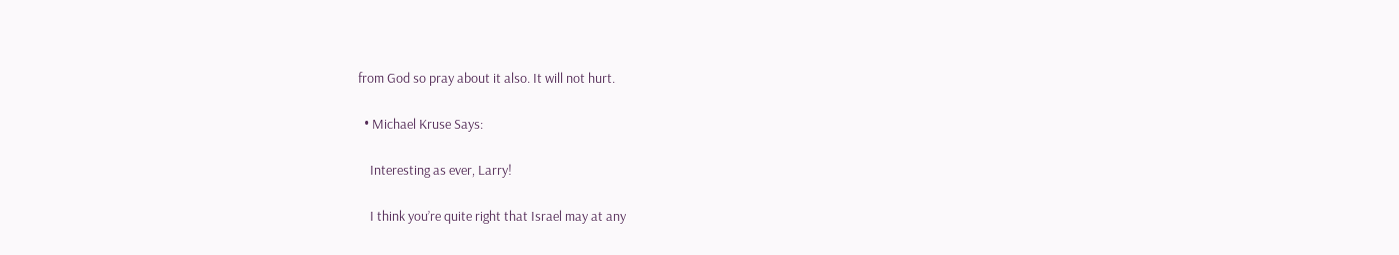from God so pray about it also. It will not hurt.

  • Michael Kruse Says:

    Interesting as ever, Larry!

    I think you’re quite right that Israel may at any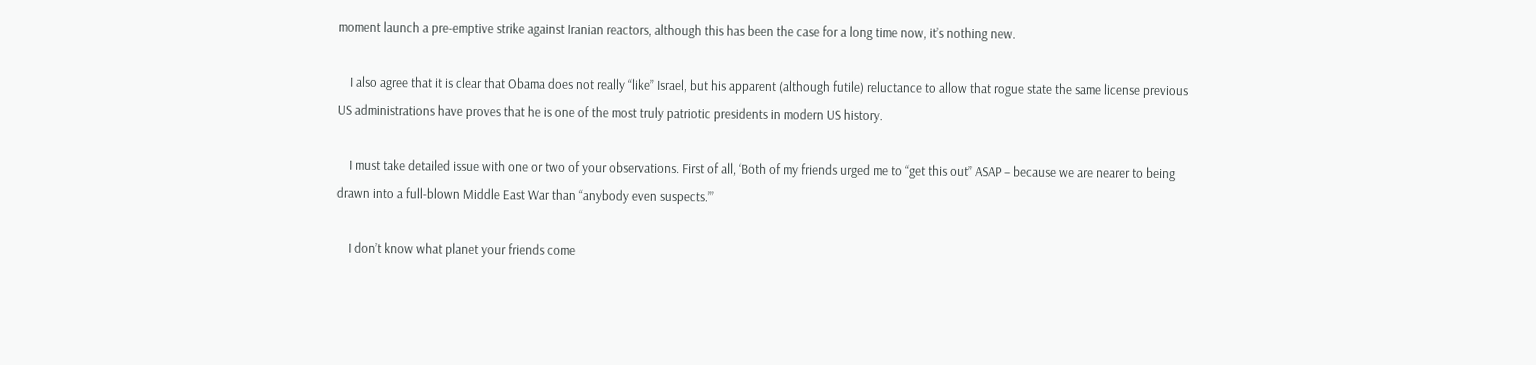moment launch a pre-emptive strike against Iranian reactors, although this has been the case for a long time now, it’s nothing new.

    I also agree that it is clear that Obama does not really “like” Israel, but his apparent (although futile) reluctance to allow that rogue state the same license previous US administrations have proves that he is one of the most truly patriotic presidents in modern US history.

    I must take detailed issue with one or two of your observations. First of all, ‘Both of my friends urged me to “get this out” ASAP – because we are nearer to being drawn into a full-blown Middle East War than “anybody even suspects.”’

    I don’t know what planet your friends come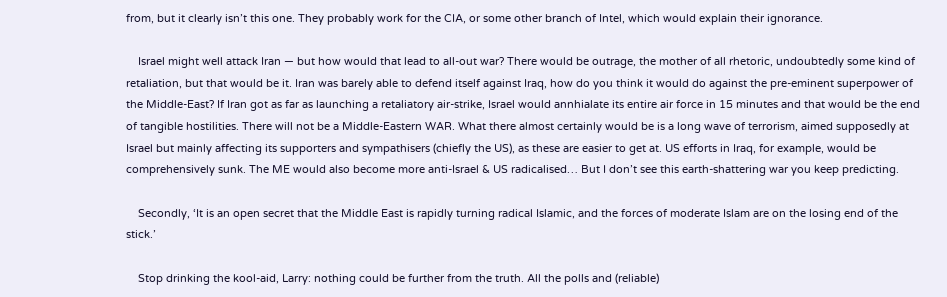from, but it clearly isn’t this one. They probably work for the CIA, or some other branch of Intel, which would explain their ignorance.

    Israel might well attack Iran — but how would that lead to all-out war? There would be outrage, the mother of all rhetoric, undoubtedly some kind of retaliation, but that would be it. Iran was barely able to defend itself against Iraq, how do you think it would do against the pre-eminent superpower of the Middle-East? If Iran got as far as launching a retaliatory air-strike, Israel would annhialate its entire air force in 15 minutes and that would be the end of tangible hostilities. There will not be a Middle-Eastern WAR. What there almost certainly would be is a long wave of terrorism, aimed supposedly at Israel but mainly affecting its supporters and sympathisers (chiefly the US), as these are easier to get at. US efforts in Iraq, for example, would be comprehensively sunk. The ME would also become more anti-Israel & US radicalised… But I don’t see this earth-shattering war you keep predicting.

    Secondly, ‘It is an open secret that the Middle East is rapidly turning radical Islamic, and the forces of moderate Islam are on the losing end of the stick.’

    Stop drinking the kool-aid, Larry: nothing could be further from the truth. All the polls and (reliable)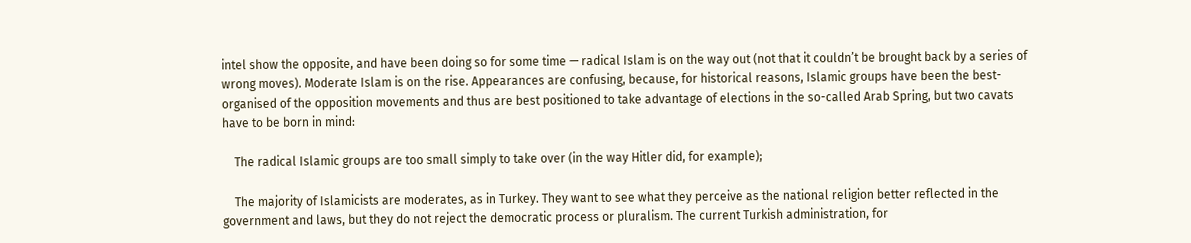intel show the opposite, and have been doing so for some time — radical Islam is on the way out (not that it couldn’t be brought back by a series of wrong moves). Moderate Islam is on the rise. Appearances are confusing, because, for historical reasons, Islamic groups have been the best-organised of the opposition movements and thus are best positioned to take advantage of elections in the so-called Arab Spring, but two cavats have to be born in mind:

    The radical Islamic groups are too small simply to take over (in the way Hitler did, for example);

    The majority of Islamicists are moderates, as in Turkey. They want to see what they perceive as the national religion better reflected in the government and laws, but they do not reject the democratic process or pluralism. The current Turkish administration, for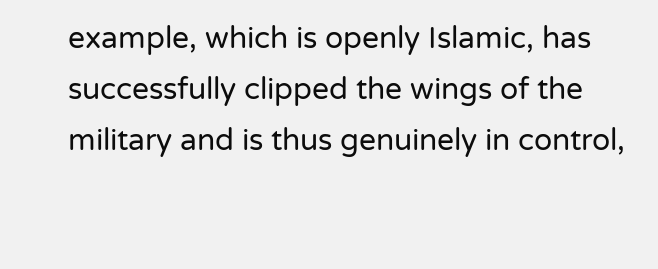example, which is openly Islamic, has successfully clipped the wings of the military and is thus genuinely in control,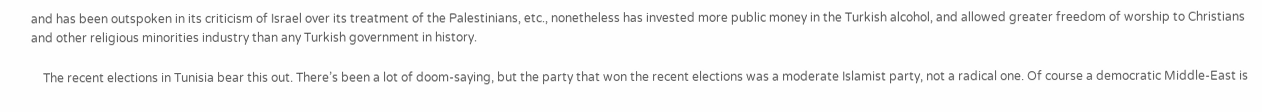and has been outspoken in its criticism of Israel over its treatment of the Palestinians, etc., nonetheless has invested more public money in the Turkish alcohol, and allowed greater freedom of worship to Christians and other religious minorities industry than any Turkish government in history.

    The recent elections in Tunisia bear this out. There’s been a lot of doom-saying, but the party that won the recent elections was a moderate Islamist party, not a radical one. Of course a democratic Middle-East is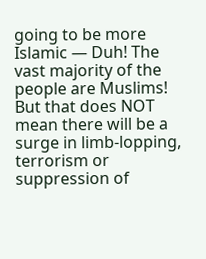going to be more Islamic — Duh! The vast majority of the people are Muslims! But that does NOT mean there will be a surge in limb-lopping, terrorism or suppression of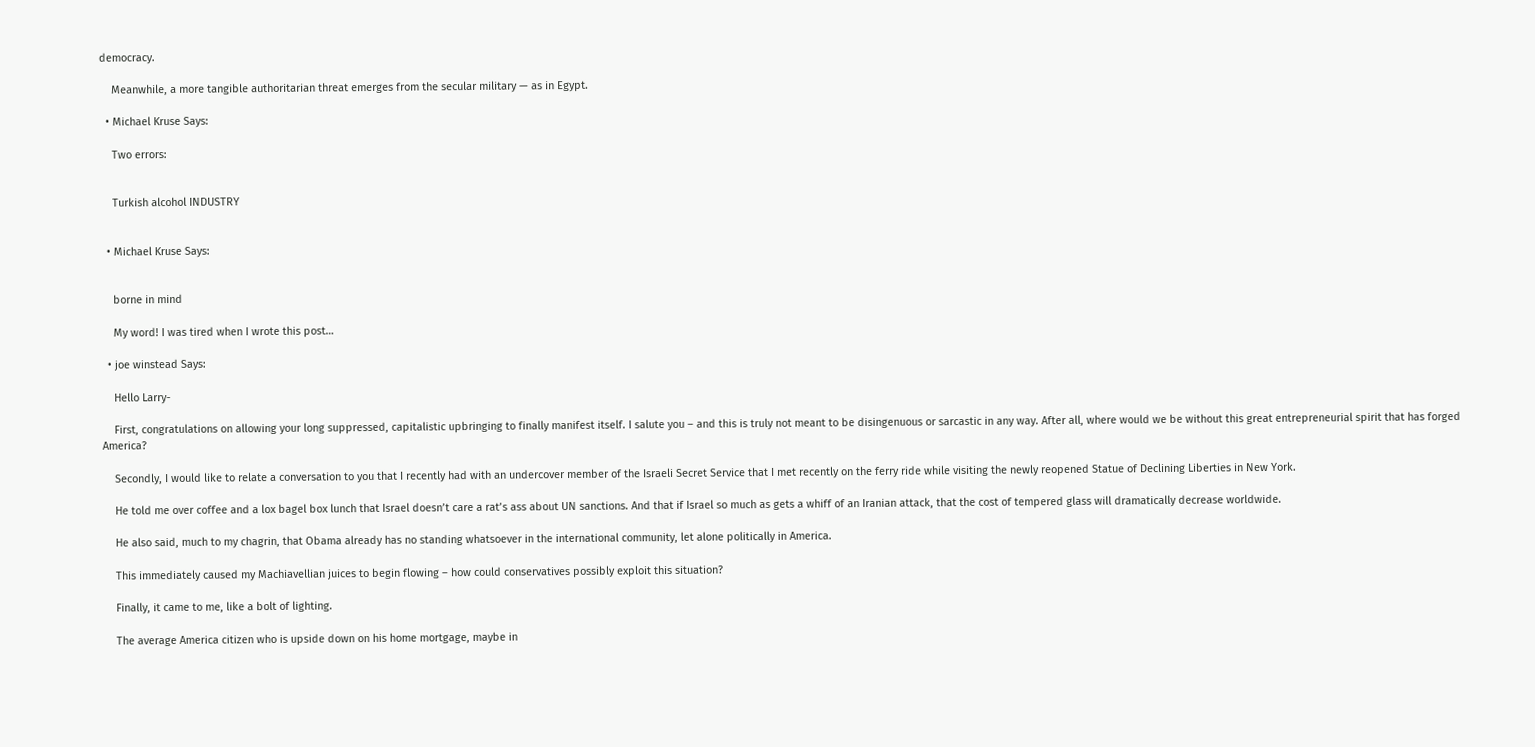democracy.

    Meanwhile, a more tangible authoritarian threat emerges from the secular military — as in Egypt.

  • Michael Kruse Says:

    Two errors:


    Turkish alcohol INDUSTRY


  • Michael Kruse Says:


    borne in mind

    My word! I was tired when I wrote this post…

  • joe winstead Says:

    Hello Larry-

    First, congratulations on allowing your long suppressed, capitalistic upbringing to finally manifest itself. I salute you – and this is truly not meant to be disingenuous or sarcastic in any way. After all, where would we be without this great entrepreneurial spirit that has forged America?

    Secondly, I would like to relate a conversation to you that I recently had with an undercover member of the Israeli Secret Service that I met recently on the ferry ride while visiting the newly reopened Statue of Declining Liberties in New York.

    He told me over coffee and a lox bagel box lunch that Israel doesn’t care a rat’s ass about UN sanctions. And that if Israel so much as gets a whiff of an Iranian attack, that the cost of tempered glass will dramatically decrease worldwide.

    He also said, much to my chagrin, that Obama already has no standing whatsoever in the international community, let alone politically in America.

    This immediately caused my Machiavellian juices to begin flowing – how could conservatives possibly exploit this situation?

    Finally, it came to me, like a bolt of lighting.

    The average America citizen who is upside down on his home mortgage, maybe in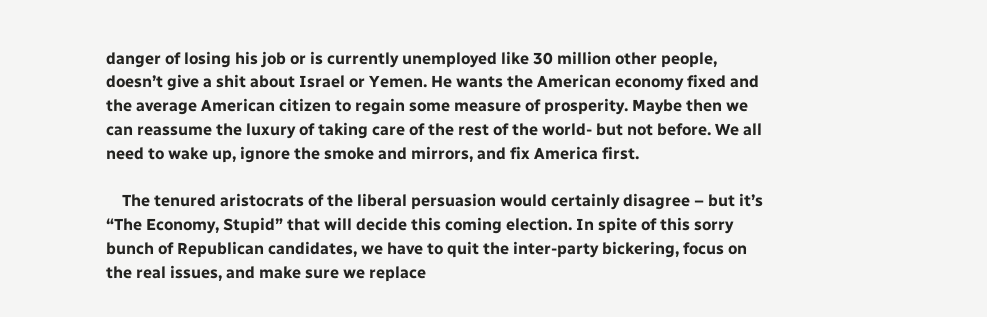danger of losing his job or is currently unemployed like 30 million other people, doesn’t give a shit about Israel or Yemen. He wants the American economy fixed and the average American citizen to regain some measure of prosperity. Maybe then we can reassume the luxury of taking care of the rest of the world- but not before. We all need to wake up, ignore the smoke and mirrors, and fix America first.

    The tenured aristocrats of the liberal persuasion would certainly disagree – but it’s “The Economy, Stupid” that will decide this coming election. In spite of this sorry bunch of Republican candidates, we have to quit the inter-party bickering, focus on the real issues, and make sure we replace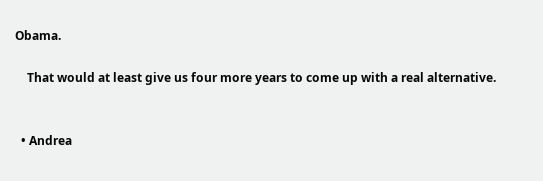Obama.

    That would at least give us four more years to come up with a real alternative.


  • Andrea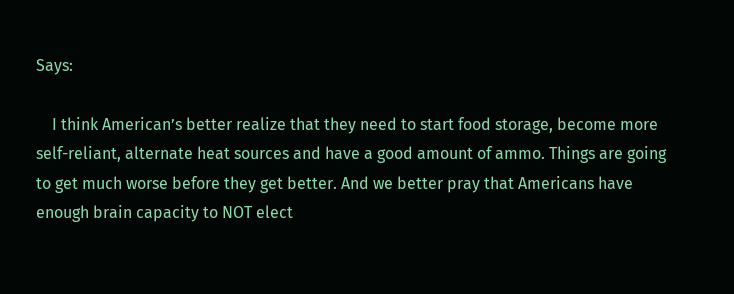Says:

    I think American’s better realize that they need to start food storage, become more self-reliant, alternate heat sources and have a good amount of ammo. Things are going to get much worse before they get better. And we better pray that Americans have enough brain capacity to NOT elect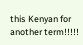this Kenyan for another term!!!!!